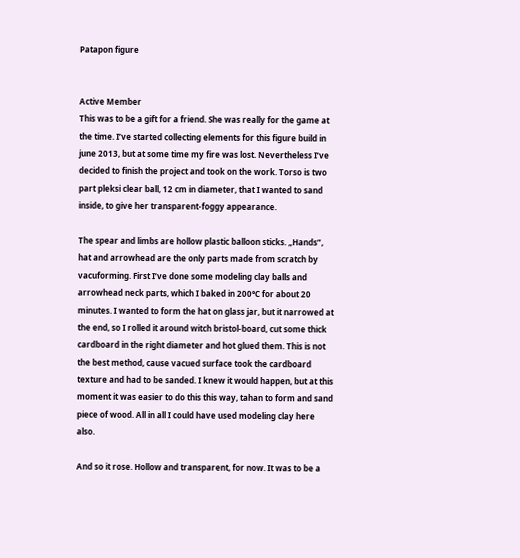Patapon figure


Active Member
This was to be a gift for a friend. She was really for the game at the time. I’ve started collecting elements for this figure build in june 2013, but at some time my fire was lost. Nevertheless I’ve decided to finish the project and took on the work. Torso is two part pleksi clear ball, 12 cm in diameter, that I wanted to sand inside, to give her transparent-foggy appearance.

The spear and limbs are hollow plastic balloon sticks. „Hands”, hat and arrowhead are the only parts made from scratch by vacuforming. First I’ve done some modeling clay balls and arrowhead neck parts, which I baked in 200°C for about 20 minutes. I wanted to form the hat on glass jar, but it narrowed at the end, so I rolled it around witch bristol-board, cut some thick cardboard in the right diameter and hot glued them. This is not the best method, cause vacued surface took the cardboard texture and had to be sanded. I knew it would happen, but at this moment it was easier to do this this way, tahan to form and sand piece of wood. All in all I could have used modeling clay here also.

And so it rose. Hollow and transparent, for now. It was to be a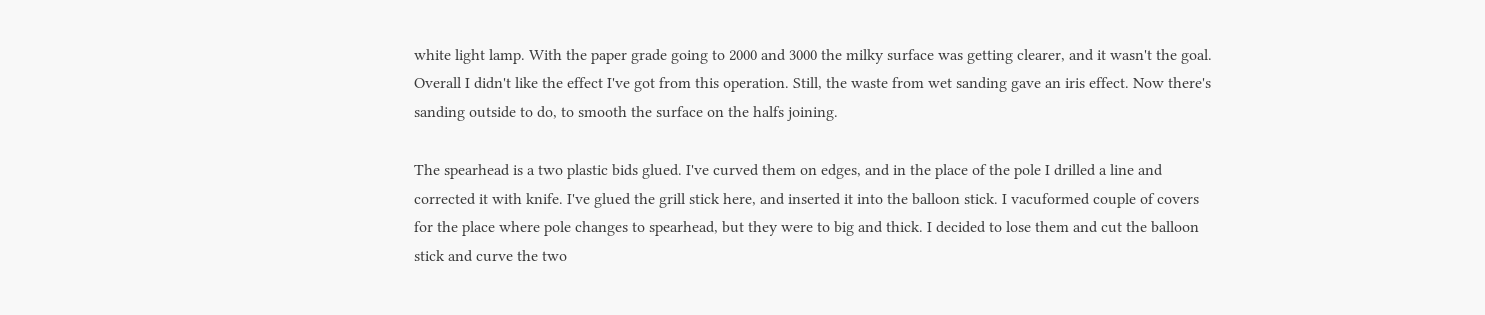white light lamp. With the paper grade going to 2000 and 3000 the milky surface was getting clearer, and it wasn't the goal. Overall I didn't like the effect I've got from this operation. Still, the waste from wet sanding gave an iris effect. Now there's sanding outside to do, to smooth the surface on the halfs joining.

The spearhead is a two plastic bids glued. I've curved them on edges, and in the place of the pole I drilled a line and corrected it with knife. I've glued the grill stick here, and inserted it into the balloon stick. I vacuformed couple of covers for the place where pole changes to spearhead, but they were to big and thick. I decided to lose them and cut the balloon stick and curve the two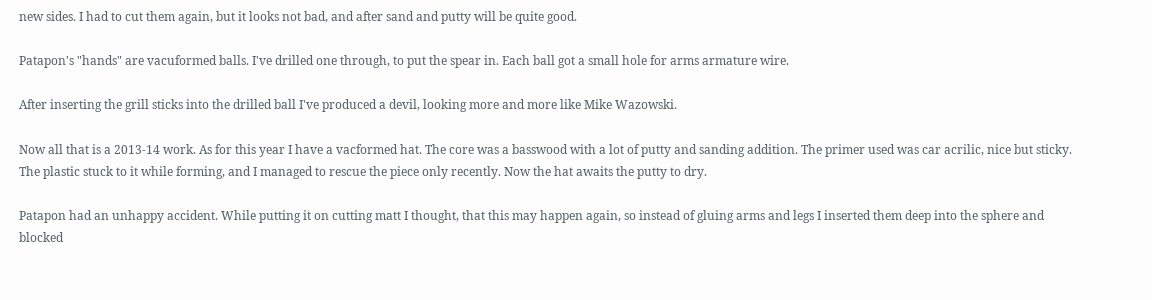new sides. I had to cut them again, but it looks not bad, and after sand and putty will be quite good.

Patapon's "hands" are vacuformed balls. I've drilled one through, to put the spear in. Each ball got a small hole for arms armature wire.

After inserting the grill sticks into the drilled ball I've produced a devil, looking more and more like Mike Wazowski.

Now all that is a 2013-14 work. As for this year I have a vacformed hat. The core was a basswood with a lot of putty and sanding addition. The primer used was car acrilic, nice but sticky. The plastic stuck to it while forming, and I managed to rescue the piece only recently. Now the hat awaits the putty to dry.

Patapon had an unhappy accident. While putting it on cutting matt I thought, that this may happen again, so instead of gluing arms and legs I inserted them deep into the sphere and blocked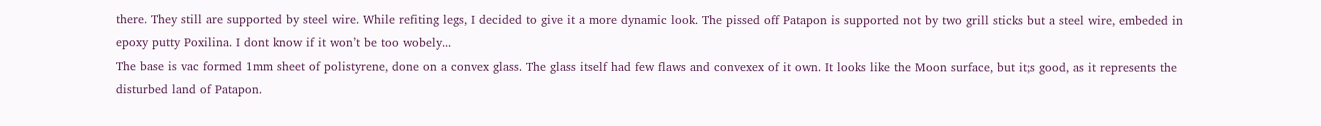there. They still are supported by steel wire. While refiting legs, I decided to give it a more dynamic look. The pissed off Patapon is supported not by two grill sticks but a steel wire, embeded in epoxy putty Poxilina. I dont know if it won’t be too wobely...
The base is vac formed 1mm sheet of polistyrene, done on a convex glass. The glass itself had few flaws and convexex of it own. It looks like the Moon surface, but it;s good, as it represents the disturbed land of Patapon.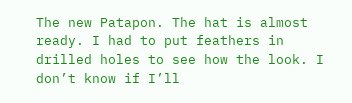The new Patapon. The hat is almost ready. I had to put feathers in drilled holes to see how the look. I don’t know if I’ll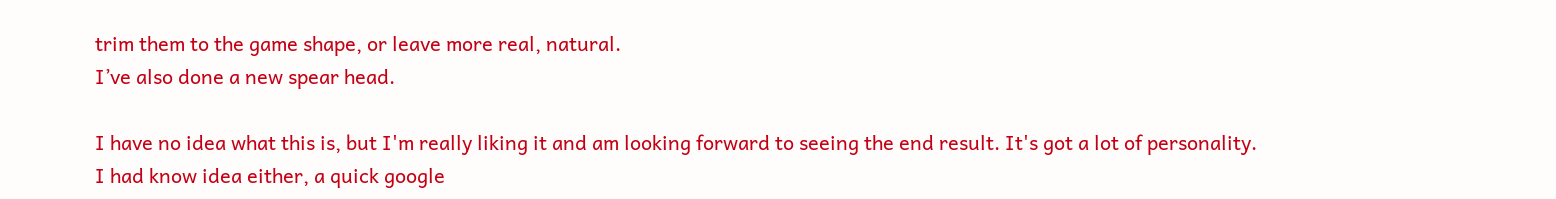trim them to the game shape, or leave more real, natural.
I’ve also done a new spear head.

I have no idea what this is, but I'm really liking it and am looking forward to seeing the end result. It's got a lot of personality.
I had know idea either, a quick google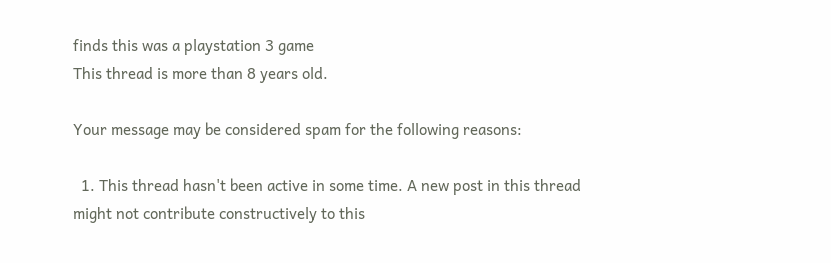finds this was a playstation 3 game
This thread is more than 8 years old.

Your message may be considered spam for the following reasons:

  1. This thread hasn't been active in some time. A new post in this thread might not contribute constructively to this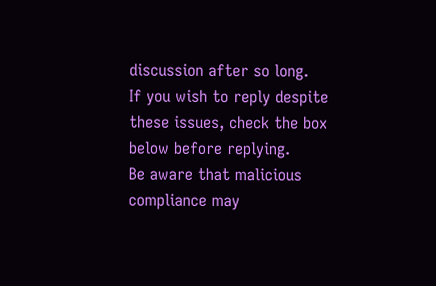discussion after so long.
If you wish to reply despite these issues, check the box below before replying.
Be aware that malicious compliance may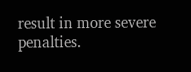result in more severe penalties.